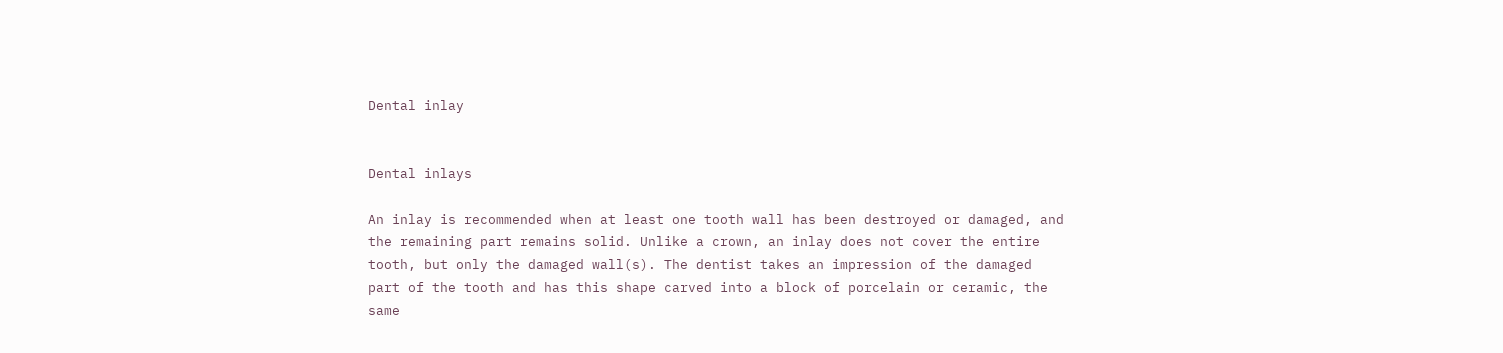Dental inlay


Dental inlays

An inlay is recommended when at least one tooth wall has been destroyed or damaged, and the remaining part remains solid. Unlike a crown, an inlay does not cover the entire tooth, but only the damaged wall(s). The dentist takes an impression of the damaged part of the tooth and has this shape carved into a block of porcelain or ceramic, the same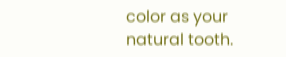color as your natural tooth.